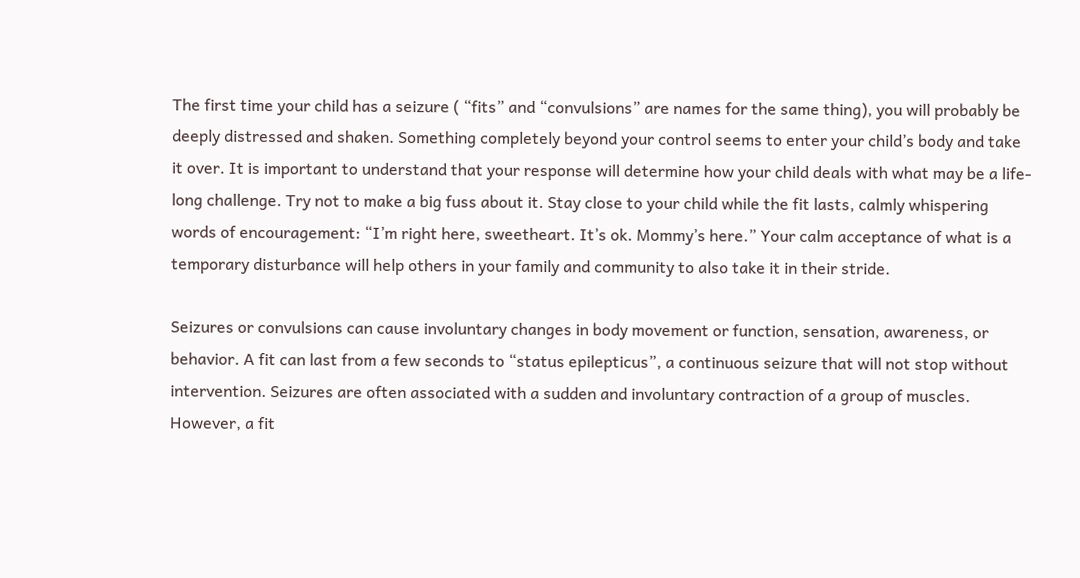The first time your child has a seizure ( “fits” and “convulsions” are names for the same thing), you will probably be deeply distressed and shaken. Something completely beyond your control seems to enter your child’s body and take it over. It is important to understand that your response will determine how your child deals with what may be a life-long challenge. Try not to make a big fuss about it. Stay close to your child while the fit lasts, calmly whispering words of encouragement: “I’m right here, sweetheart. It’s ok. Mommy’s here.” Your calm acceptance of what is a temporary disturbance will help others in your family and community to also take it in their stride.

Seizures or convulsions can cause involuntary changes in body movement or function, sensation, awareness, or behavior. A fit can last from a few seconds to “status epilepticus”, a continuous seizure that will not stop without intervention. Seizures are often associated with a sudden and involuntary contraction of a group of muscles. However, a fit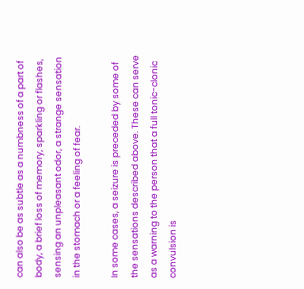can also be as subtle as a numbness of a part of body, a brief loss of memory, sparkling or flashes, sensing an unpleasant odor, a strange sensation in the stomach or a feeling of fear.

In some cases, a seizure is preceded by some of the sensations described above. These can serve as a warning to the person that a full tonic-clonic convulsion is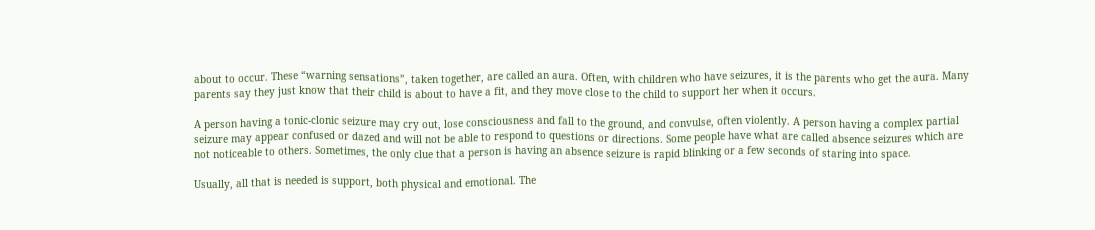about to occur. These “warning sensations”, taken together, are called an aura. Often, with children who have seizures, it is the parents who get the aura. Many parents say they just know that their child is about to have a fit, and they move close to the child to support her when it occurs.

A person having a tonic-clonic seizure may cry out, lose consciousness and fall to the ground, and convulse, often violently. A person having a complex partial seizure may appear confused or dazed and will not be able to respond to questions or directions. Some people have what are called absence seizures which are not noticeable to others. Sometimes, the only clue that a person is having an absence seizure is rapid blinking or a few seconds of staring into space.

Usually, all that is needed is support, both physical and emotional. The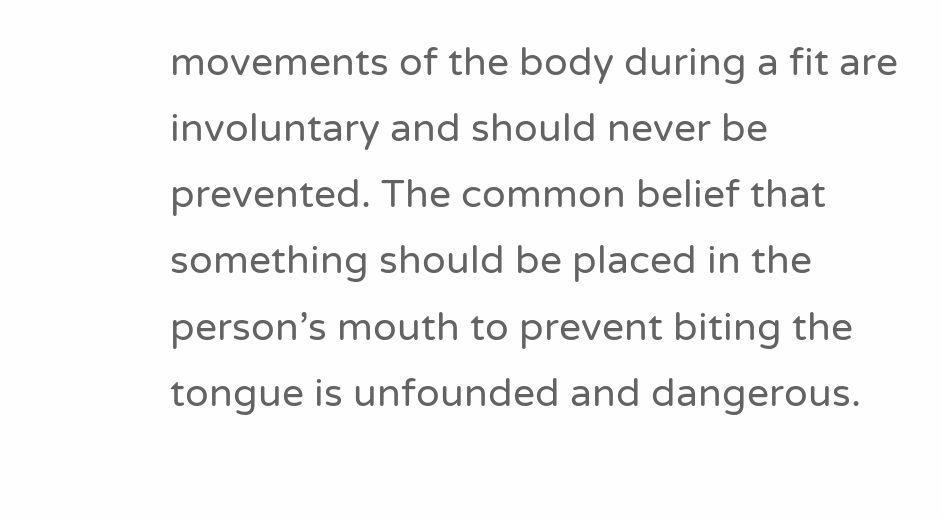movements of the body during a fit are involuntary and should never be prevented. The common belief that something should be placed in the person’s mouth to prevent biting the tongue is unfounded and dangerous.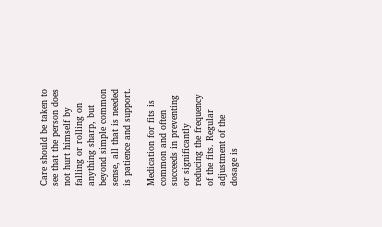Care should be taken to see that the person does not hurt himself by falling or rolling on anything sharp, but beyond simple common sense, all that is needed is patience and support.

Medication for fits is common and often succeeds in preventing or significantly reducing the frequency of the fits. Regular adjustment of the dosage is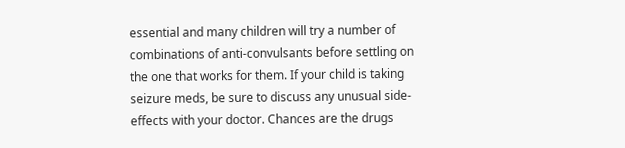essential and many children will try a number of combinations of anti-convulsants before settling on the one that works for them. If your child is taking seizure meds, be sure to discuss any unusual side-effects with your doctor. Chances are the drugs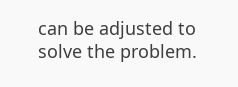can be adjusted to solve the problem.